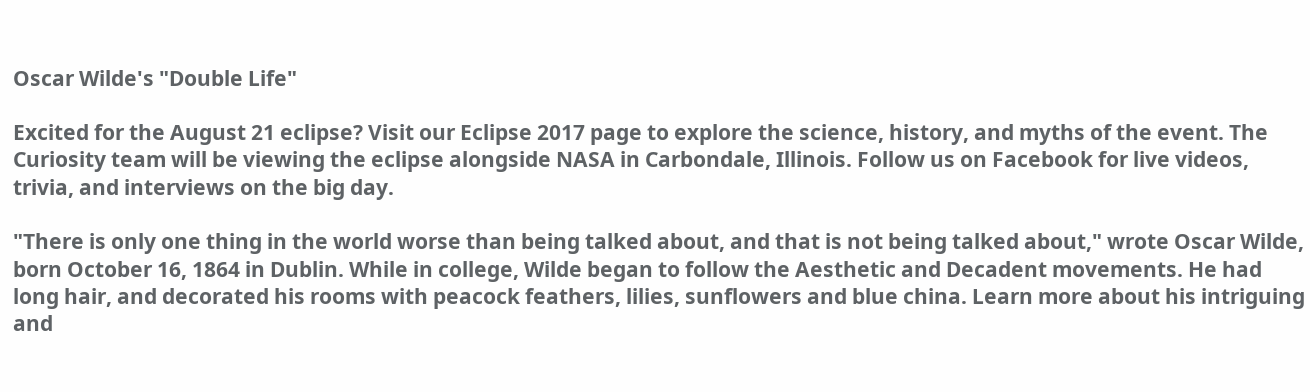Oscar Wilde's "Double Life"

Excited for the August 21 eclipse? Visit our Eclipse 2017 page to explore the science, history, and myths of the event. The Curiosity team will be viewing the eclipse alongside NASA in Carbondale, Illinois. Follow us on Facebook for live videos, trivia, and interviews on the big day.

"There is only one thing in the world worse than being talked about, and that is not being talked about," wrote Oscar Wilde, born October 16, 1864 in Dublin. While in college, Wilde began to follow the Aesthetic and Decadent movements. He had long hair, and decorated his rooms with peacock feathers, lilies, sunflowers and blue china. Learn more about his intriguing and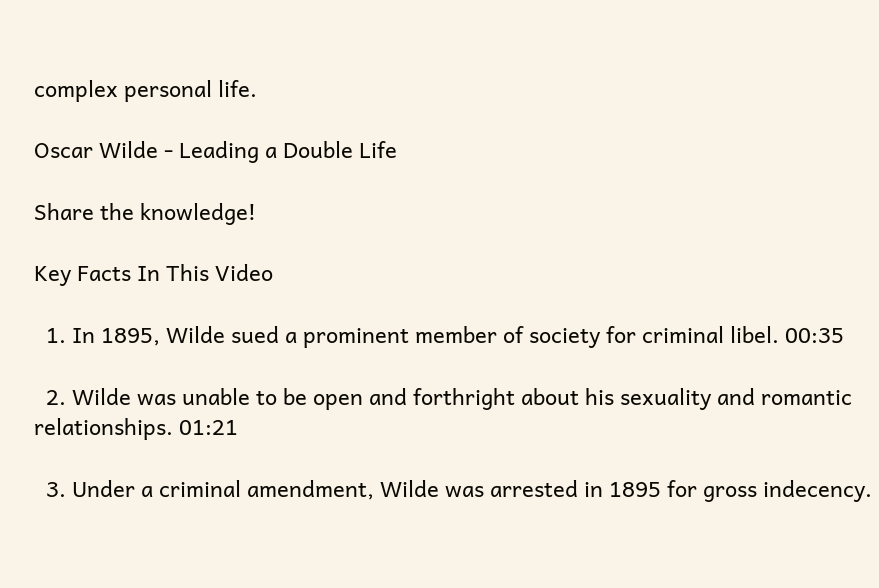complex personal life.

Oscar Wilde - Leading a Double Life

Share the knowledge!

Key Facts In This Video

  1. In 1895, Wilde sued a prominent member of society for criminal libel. 00:35

  2. Wilde was unable to be open and forthright about his sexuality and romantic relationships. 01:21

  3. Under a criminal amendment, Wilde was arrested in 1895 for gross indecency.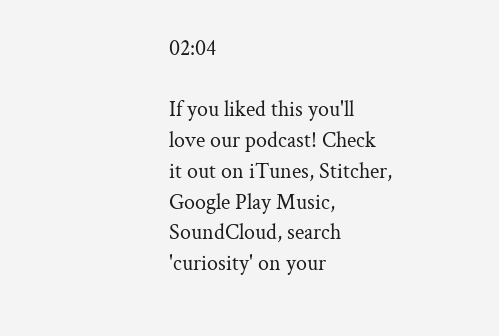02:04

If you liked this you'll love our podcast! Check it out on iTunes, Stitcher, Google Play Music, SoundCloud, search 'curiosity' on your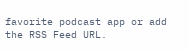favorite podcast app or add the RSS Feed URL.